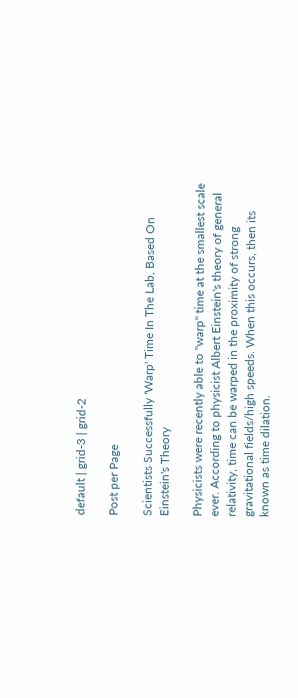default | grid-3 | grid-2

Post per Page

Scientists Successfully 'Warp' Time In The Lab, Based On Einstein's Theory

Physicists were recently able to "warp" time at the smallest scale ever. According to physicist Albert Einstein's theory of general relativity, time can be warped in the proximity of strong gravitational fields/high speeds. When this occurs, then its known as time dilation.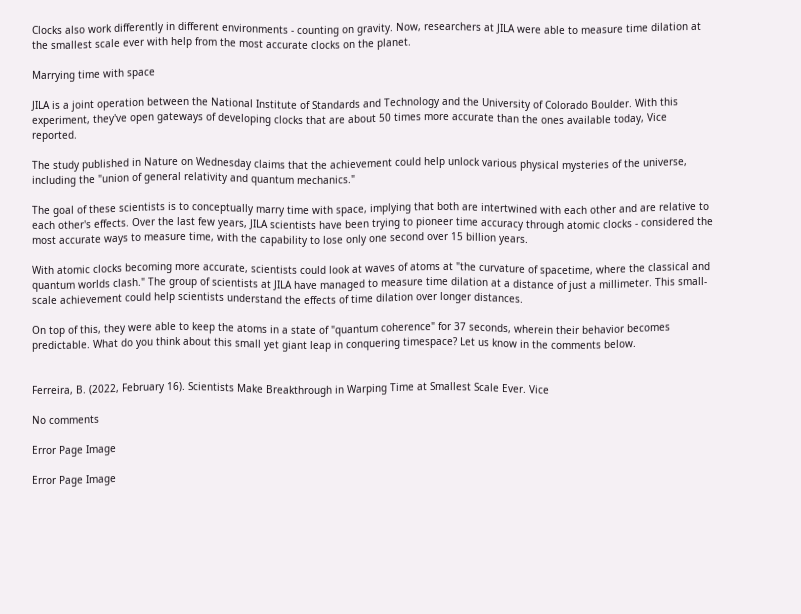Clocks also work differently in different environments - counting on gravity. Now, researchers at JILA were able to measure time dilation at the smallest scale ever with help from the most accurate clocks on the planet.

Marrying time with space

JILA is a joint operation between the National Institute of Standards and Technology and the University of Colorado Boulder. With this experiment, they've open gateways of developing clocks that are about 50 times more accurate than the ones available today, Vice reported.

The study published in Nature on Wednesday claims that the achievement could help unlock various physical mysteries of the universe, including the "union of general relativity and quantum mechanics."

The goal of these scientists is to conceptually marry time with space, implying that both are intertwined with each other and are relative to each other's effects. Over the last few years, JILA scientists have been trying to pioneer time accuracy through atomic clocks - considered the most accurate ways to measure time, with the capability to lose only one second over 15 billion years.

With atomic clocks becoming more accurate, scientists could look at waves of atoms at "the curvature of spacetime, where the classical and quantum worlds clash." The group of scientists at JILA have managed to measure time dilation at a distance of just a millimeter. This small-scale achievement could help scientists understand the effects of time dilation over longer distances.

On top of this, they were able to keep the atoms in a state of "quantum coherence" for 37 seconds, wherein their behavior becomes predictable. What do you think about this small yet giant leap in conquering timespace? Let us know in the comments below.


Ferreira, B. (2022, February 16). Scientists Make Breakthrough in Warping Time at Smallest Scale Ever. Vice

No comments

Error Page Image

Error Page Image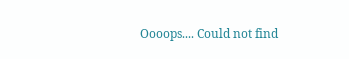Oooops.... Could not find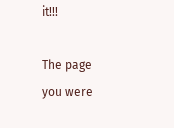it!!!

The page you were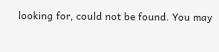looking for, could not be found. You may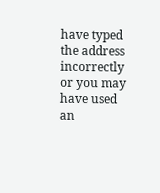have typed the address incorrectly or you may have used an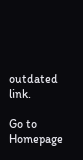outdated link.

Go to Homepage